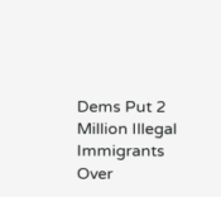Dems Put 2 Million Illegal Immigrants Over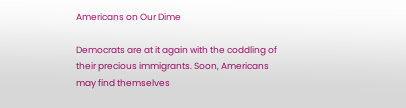Americans on Our Dime

Democrats are at it again with the coddling of their precious immigrants. Soon, Americans may find themselves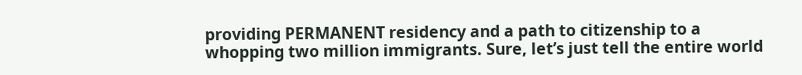providing PERMANENT residency and a path to citizenship to a whopping two million immigrants. Sure, let’s just tell the entire world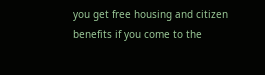you get free housing and citizen benefits if you come to the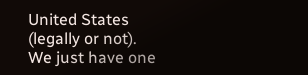United States (legally or not).
We just have one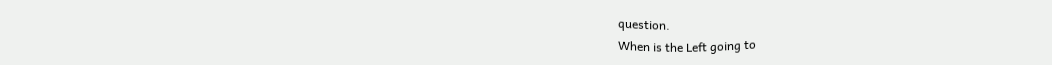question.
When is the Left going to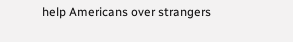help Americans over strangers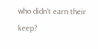who didn’t earn their keep?